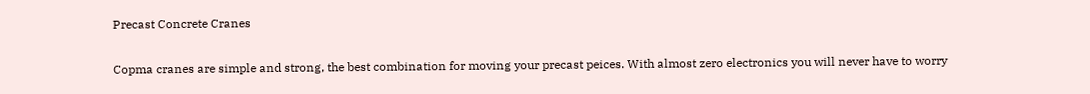Precast Concrete Cranes

Copma cranes are simple and strong, the best combination for moving your precast peices. With almost zero electronics you will never have to worry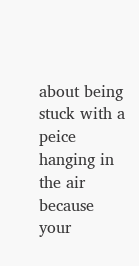about being stuck with a peice hanging in the air because your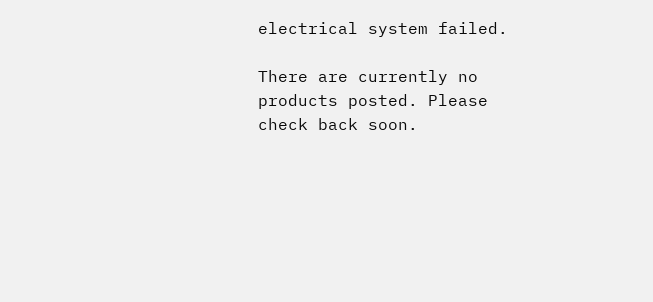electrical system failed.

There are currently no products posted. Please check back soon.